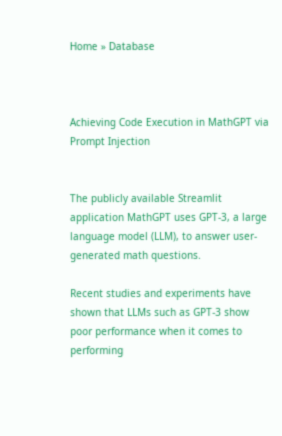Home » Database



Achieving Code Execution in MathGPT via Prompt Injection


The publicly available Streamlit application MathGPT uses GPT-3, a large language model (LLM), to answer user-generated math questions.

Recent studies and experiments have shown that LLMs such as GPT-3 show poor performance when it comes to performing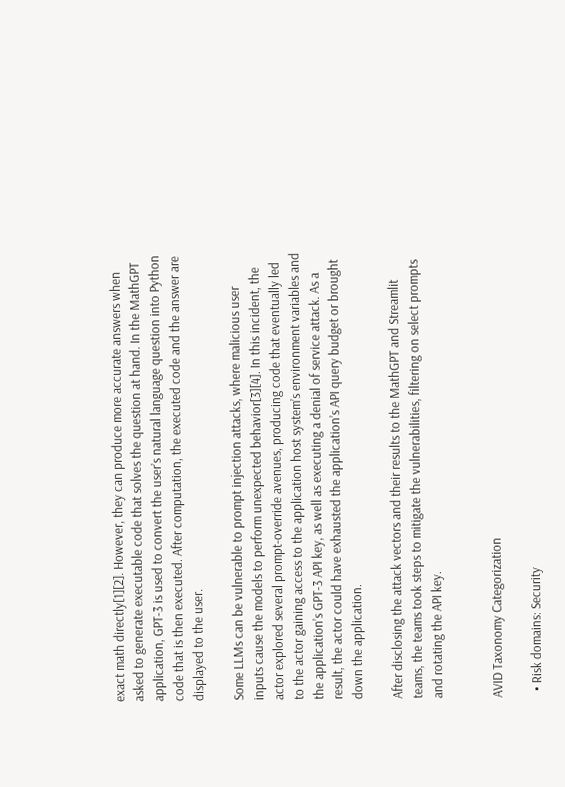exact math directly[1][2]. However, they can produce more accurate answers when asked to generate executable code that solves the question at hand. In the MathGPT application, GPT-3 is used to convert the user’s natural language question into Python code that is then executed. After computation, the executed code and the answer are displayed to the user.

Some LLMs can be vulnerable to prompt injection attacks, where malicious user inputs cause the models to perform unexpected behavior[3][4]. In this incident, the actor explored several prompt-override avenues, producing code that eventually led to the actor gaining access to the application host system’s environment variables and the application’s GPT-3 API key, as well as executing a denial of service attack. As a result, the actor could have exhausted the application’s API query budget or brought down the application.

After disclosing the attack vectors and their results to the MathGPT and Streamlit teams, the teams took steps to mitigate the vulnerabilities, filtering on select prompts and rotating the API key.


AVID Taxonomy Categorization

  • Risk domains: Security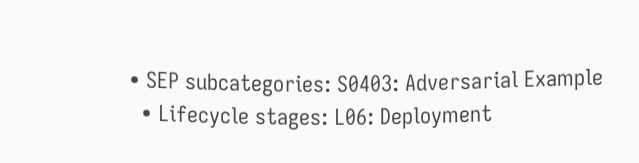• SEP subcategories: S0403: Adversarial Example
  • Lifecycle stages: L06: Deployment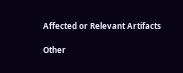Affected or Relevant Artifacts

Other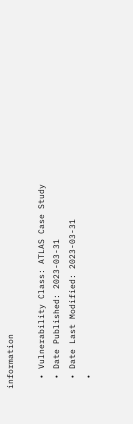information

  • Vulnerability Class: ATLAS Case Study
  • Date Published: 2023-03-31
  • Date Last Modified: 2023-03-31
  •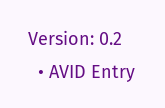Version: 0.2
  • AVID Entry